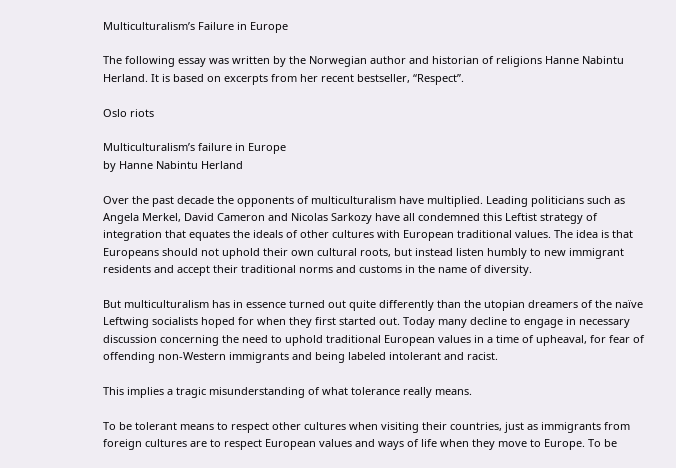Multiculturalism’s Failure in Europe

The following essay was written by the Norwegian author and historian of religions Hanne Nabintu Herland. It is based on excerpts from her recent bestseller, “Respect”.

Oslo riots

Multiculturalism’s failure in Europe
by Hanne Nabintu Herland

Over the past decade the opponents of multiculturalism have multiplied. Leading politicians such as Angela Merkel, David Cameron and Nicolas Sarkozy have all condemned this Leftist strategy of integration that equates the ideals of other cultures with European traditional values. The idea is that Europeans should not uphold their own cultural roots, but instead listen humbly to new immigrant residents and accept their traditional norms and customs in the name of diversity.

But multiculturalism has in essence turned out quite differently than the utopian dreamers of the naïve Leftwing socialists hoped for when they first started out. Today many decline to engage in necessary discussion concerning the need to uphold traditional European values in a time of upheaval, for fear of offending non-Western immigrants and being labeled intolerant and racist.

This implies a tragic misunderstanding of what tolerance really means.

To be tolerant means to respect other cultures when visiting their countries, just as immigrants from foreign cultures are to respect European values and ways of life when they move to Europe. To be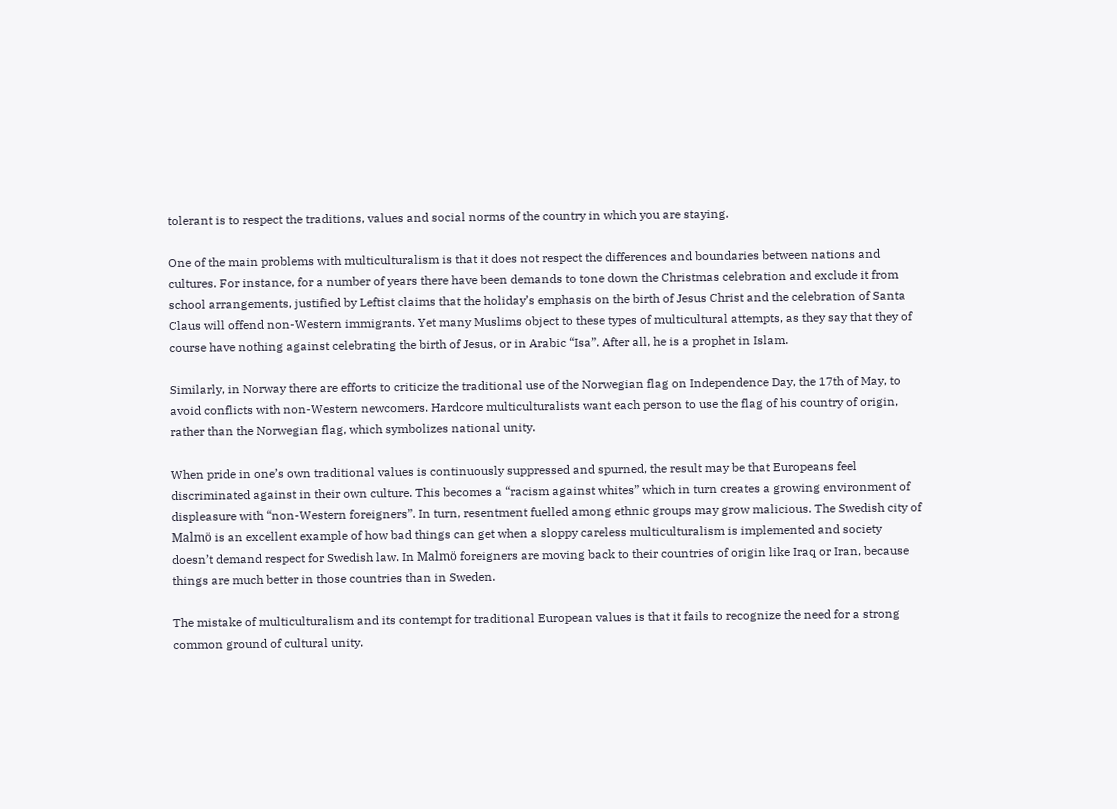tolerant is to respect the traditions, values and social norms of the country in which you are staying.

One of the main problems with multiculturalism is that it does not respect the differences and boundaries between nations and cultures. For instance, for a number of years there have been demands to tone down the Christmas celebration and exclude it from school arrangements, justified by Leftist claims that the holiday’s emphasis on the birth of Jesus Christ and the celebration of Santa Claus will offend non-Western immigrants. Yet many Muslims object to these types of multicultural attempts, as they say that they of course have nothing against celebrating the birth of Jesus, or in Arabic “Isa”. After all, he is a prophet in Islam.

Similarly, in Norway there are efforts to criticize the traditional use of the Norwegian flag on Independence Day, the 17th of May, to avoid conflicts with non-Western newcomers. Hardcore multiculturalists want each person to use the flag of his country of origin, rather than the Norwegian flag, which symbolizes national unity.

When pride in one’s own traditional values is continuously suppressed and spurned, the result may be that Europeans feel discriminated against in their own culture. This becomes a “racism against whites” which in turn creates a growing environment of displeasure with “non-Western foreigners”. In turn, resentment fuelled among ethnic groups may grow malicious. The Swedish city of Malmö is an excellent example of how bad things can get when a sloppy careless multiculturalism is implemented and society doesn’t demand respect for Swedish law. In Malmö foreigners are moving back to their countries of origin like Iraq or Iran, because things are much better in those countries than in Sweden.

The mistake of multiculturalism and its contempt for traditional European values is that it fails to recognize the need for a strong common ground of cultural unity.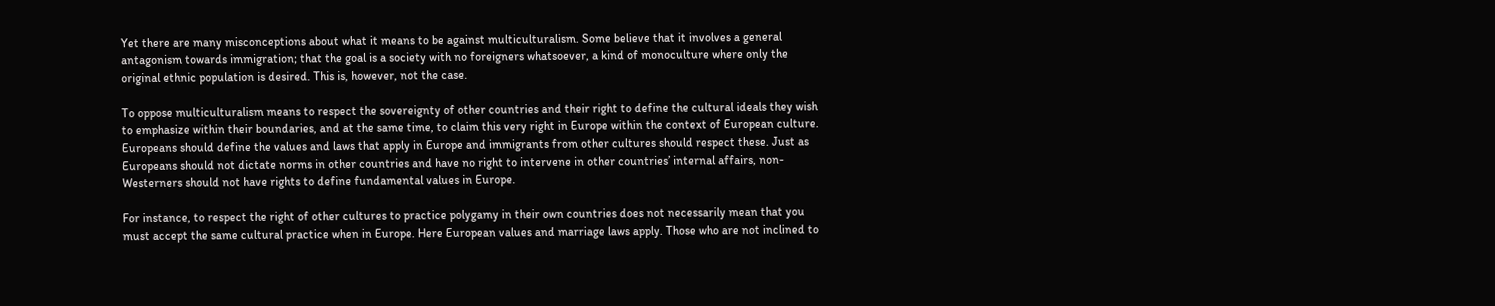Yet there are many misconceptions about what it means to be against multiculturalism. Some believe that it involves a general antagonism towards immigration; that the goal is a society with no foreigners whatsoever, a kind of monoculture where only the original ethnic population is desired. This is, however, not the case.

To oppose multiculturalism means to respect the sovereignty of other countries and their right to define the cultural ideals they wish to emphasize within their boundaries, and at the same time, to claim this very right in Europe within the context of European culture. Europeans should define the values and laws that apply in Europe and immigrants from other cultures should respect these. Just as Europeans should not dictate norms in other countries and have no right to intervene in other countries’ internal affairs, non-Westerners should not have rights to define fundamental values in Europe.

For instance, to respect the right of other cultures to practice polygamy in their own countries does not necessarily mean that you must accept the same cultural practice when in Europe. Here European values and marriage laws apply. Those who are not inclined to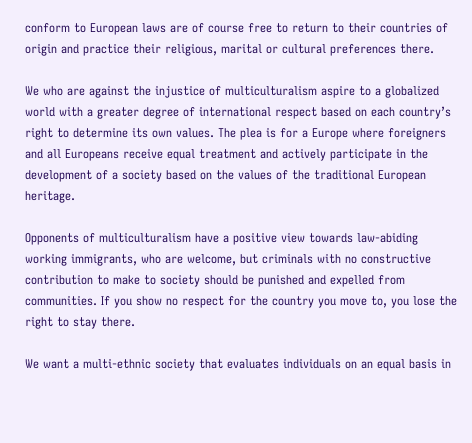conform to European laws are of course free to return to their countries of origin and practice their religious, marital or cultural preferences there.

We who are against the injustice of multiculturalism aspire to a globalized world with a greater degree of international respect based on each country’s right to determine its own values. The plea is for a Europe where foreigners and all Europeans receive equal treatment and actively participate in the development of a society based on the values of the traditional European heritage.

Opponents of multiculturalism have a positive view towards law-abiding working immigrants, who are welcome, but criminals with no constructive contribution to make to society should be punished and expelled from communities. If you show no respect for the country you move to, you lose the right to stay there.

We want a multi-ethnic society that evaluates individuals on an equal basis in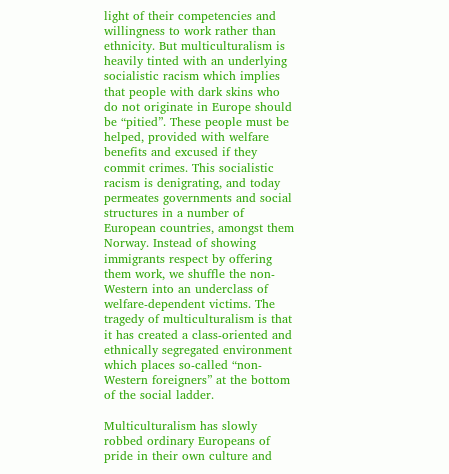light of their competencies and willingness to work rather than ethnicity. But multiculturalism is heavily tinted with an underlying socialistic racism which implies that people with dark skins who do not originate in Europe should be “pitied”. These people must be helped, provided with welfare benefits and excused if they commit crimes. This socialistic racism is denigrating, and today permeates governments and social structures in a number of European countries, amongst them Norway. Instead of showing immigrants respect by offering them work, we shuffle the non-Western into an underclass of welfare-dependent victims. The tragedy of multiculturalism is that it has created a class-oriented and ethnically segregated environment which places so-called “non-Western foreigners” at the bottom of the social ladder.

Multiculturalism has slowly robbed ordinary Europeans of pride in their own culture and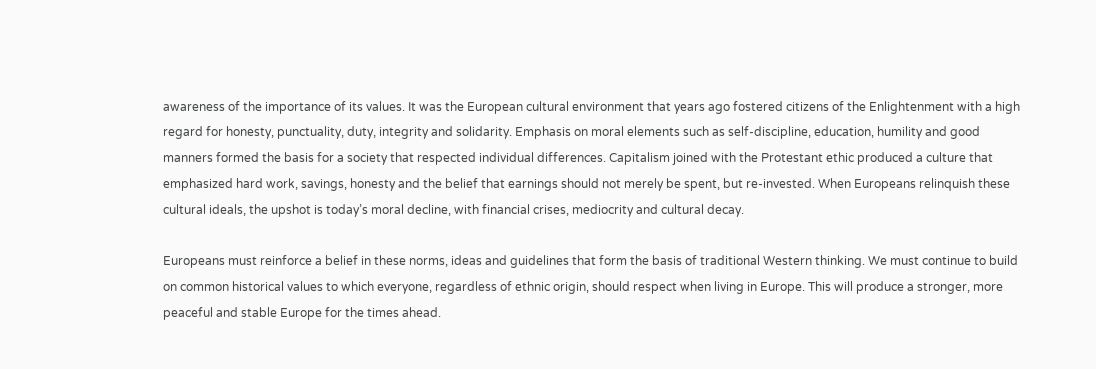awareness of the importance of its values. It was the European cultural environment that years ago fostered citizens of the Enlightenment with a high regard for honesty, punctuality, duty, integrity and solidarity. Emphasis on moral elements such as self-discipline, education, humility and good manners formed the basis for a society that respected individual differences. Capitalism joined with the Protestant ethic produced a culture that emphasized hard work, savings, honesty and the belief that earnings should not merely be spent, but re-invested. When Europeans relinquish these cultural ideals, the upshot is today’s moral decline, with financial crises, mediocrity and cultural decay.

Europeans must reinforce a belief in these norms, ideas and guidelines that form the basis of traditional Western thinking. We must continue to build on common historical values to which everyone, regardless of ethnic origin, should respect when living in Europe. This will produce a stronger, more peaceful and stable Europe for the times ahead.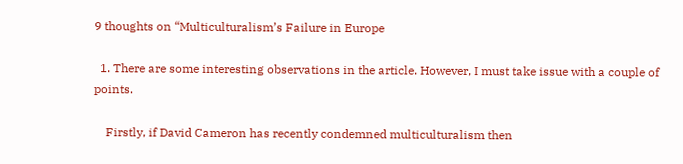9 thoughts on “Multiculturalism’s Failure in Europe

  1. There are some interesting observations in the article. However, I must take issue with a couple of points.

    Firstly, if David Cameron has recently condemned multiculturalism then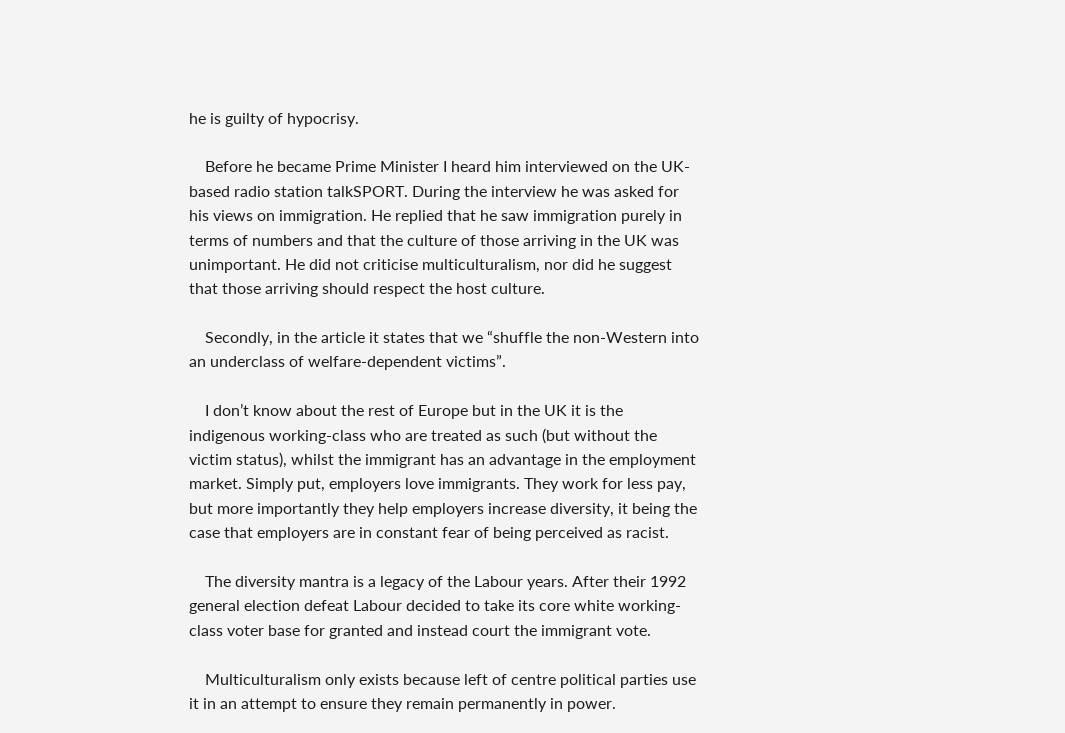he is guilty of hypocrisy.

    Before he became Prime Minister I heard him interviewed on the UK-based radio station talkSPORT. During the interview he was asked for his views on immigration. He replied that he saw immigration purely in terms of numbers and that the culture of those arriving in the UK was unimportant. He did not criticise multiculturalism, nor did he suggest that those arriving should respect the host culture.

    Secondly, in the article it states that we “shuffle the non-Western into an underclass of welfare-dependent victims”.

    I don’t know about the rest of Europe but in the UK it is the indigenous working-class who are treated as such (but without the victim status), whilst the immigrant has an advantage in the employment market. Simply put, employers love immigrants. They work for less pay, but more importantly they help employers increase diversity, it being the case that employers are in constant fear of being perceived as racist.

    The diversity mantra is a legacy of the Labour years. After their 1992 general election defeat Labour decided to take its core white working-class voter base for granted and instead court the immigrant vote.

    Multiculturalism only exists because left of centre political parties use it in an attempt to ensure they remain permanently in power.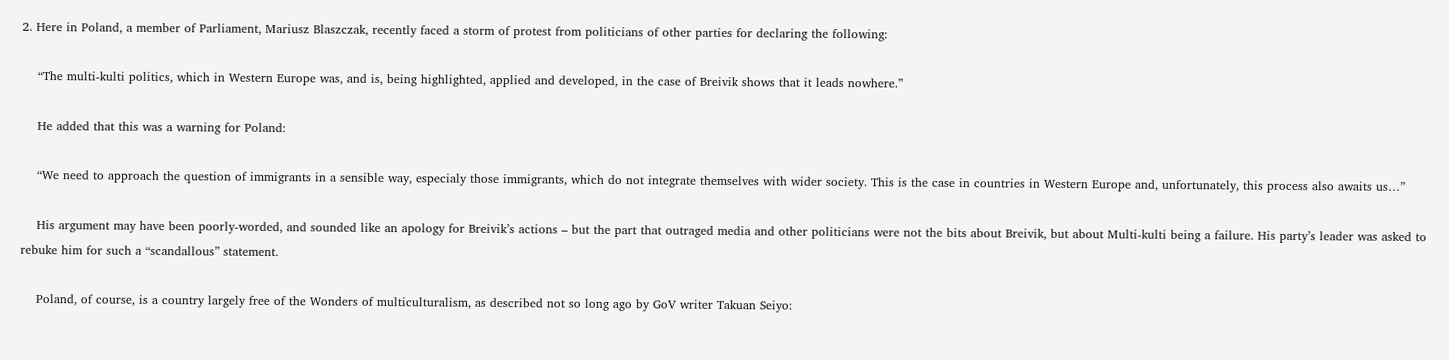2. Here in Poland, a member of Parliament, Mariusz Blaszczak, recently faced a storm of protest from politicians of other parties for declaring the following:

    “The multi-kulti politics, which in Western Europe was, and is, being highlighted, applied and developed, in the case of Breivik shows that it leads nowhere.”

    He added that this was a warning for Poland:

    “We need to approach the question of immigrants in a sensible way, especialy those immigrants, which do not integrate themselves with wider society. This is the case in countries in Western Europe and, unfortunately, this process also awaits us…”

    His argument may have been poorly-worded, and sounded like an apology for Breivik’s actions – but the part that outraged media and other politicians were not the bits about Breivik, but about Multi-kulti being a failure. His party’s leader was asked to rebuke him for such a “scandallous” statement.

    Poland, of course, is a country largely free of the Wonders of multiculturalism, as described not so long ago by GoV writer Takuan Seiyo: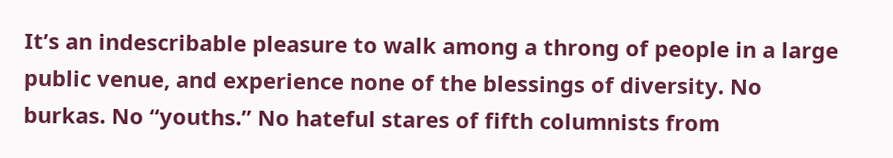It’s an indescribable pleasure to walk among a throng of people in a large public venue, and experience none of the blessings of diversity. No burkas. No “youths.” No hateful stares of fifth columnists from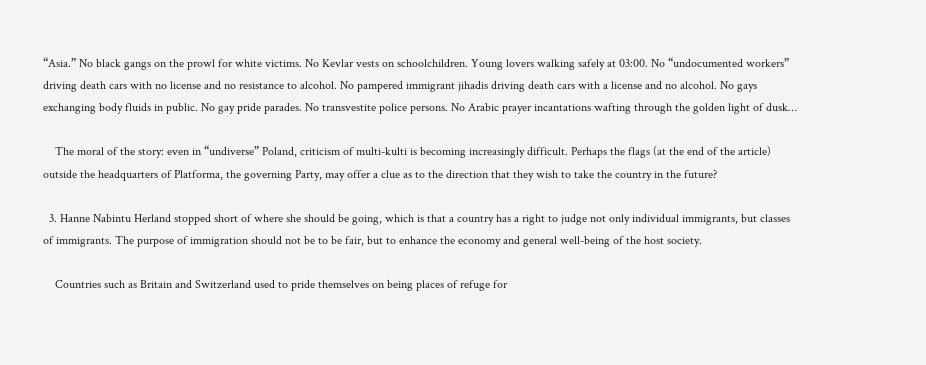“Asia.” No black gangs on the prowl for white victims. No Kevlar vests on schoolchildren. Young lovers walking safely at 03:00. No “undocumented workers” driving death cars with no license and no resistance to alcohol. No pampered immigrant jihadis driving death cars with a license and no alcohol. No gays exchanging body fluids in public. No gay pride parades. No transvestite police persons. No Arabic prayer incantations wafting through the golden light of dusk…

    The moral of the story: even in “undiverse” Poland, criticism of multi-kulti is becoming increasingly difficult. Perhaps the flags (at the end of the article) outside the headquarters of Platforma, the governing Party, may offer a clue as to the direction that they wish to take the country in the future?

  3. Hanne Nabintu Herland stopped short of where she should be going, which is that a country has a right to judge not only individual immigrants, but classes of immigrants. The purpose of immigration should not be to be fair, but to enhance the economy and general well-being of the host society.

    Countries such as Britain and Switzerland used to pride themselves on being places of refuge for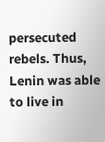persecuted rebels. Thus, Lenin was able to live in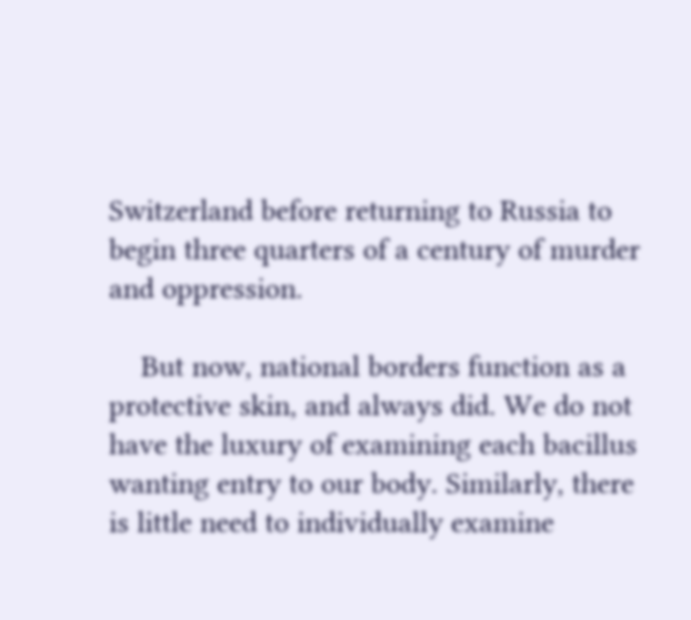Switzerland before returning to Russia to begin three quarters of a century of murder and oppression.

    But now, national borders function as a protective skin, and always did. We do not have the luxury of examining each bacillus wanting entry to our body. Similarly, there is little need to individually examine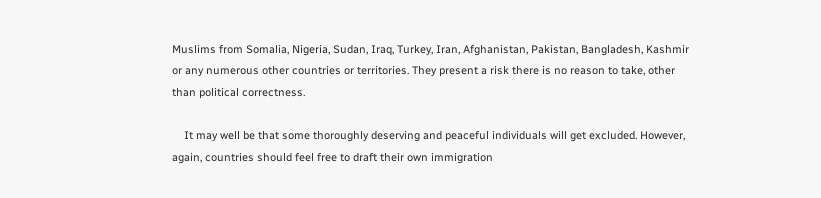Muslims from Somalia, Nigeria, Sudan, Iraq, Turkey, Iran, Afghanistan, Pakistan, Bangladesh, Kashmir or any numerous other countries or territories. They present a risk there is no reason to take, other than political correctness.

    It may well be that some thoroughly deserving and peaceful individuals will get excluded. However, again, countries should feel free to draft their own immigration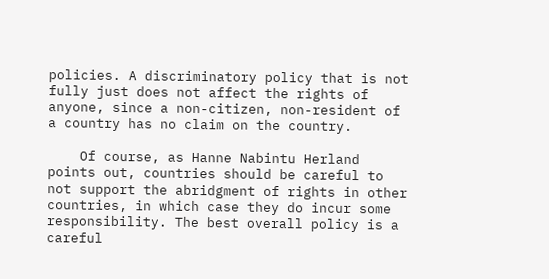policies. A discriminatory policy that is not fully just does not affect the rights of anyone, since a non-citizen, non-resident of a country has no claim on the country.

    Of course, as Hanne Nabintu Herland points out, countries should be careful to not support the abridgment of rights in other countries, in which case they do incur some responsibility. The best overall policy is a careful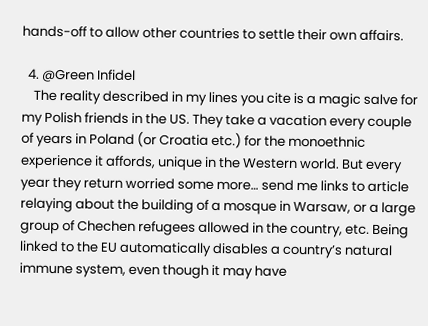hands-off to allow other countries to settle their own affairs.

  4. @Green Infidel
    The reality described in my lines you cite is a magic salve for my Polish friends in the US. They take a vacation every couple of years in Poland (or Croatia etc.) for the monoethnic experience it affords, unique in the Western world. But every year they return worried some more… send me links to article relaying about the building of a mosque in Warsaw, or a large group of Chechen refugees allowed in the country, etc. Being linked to the EU automatically disables a country’s natural immune system, even though it may have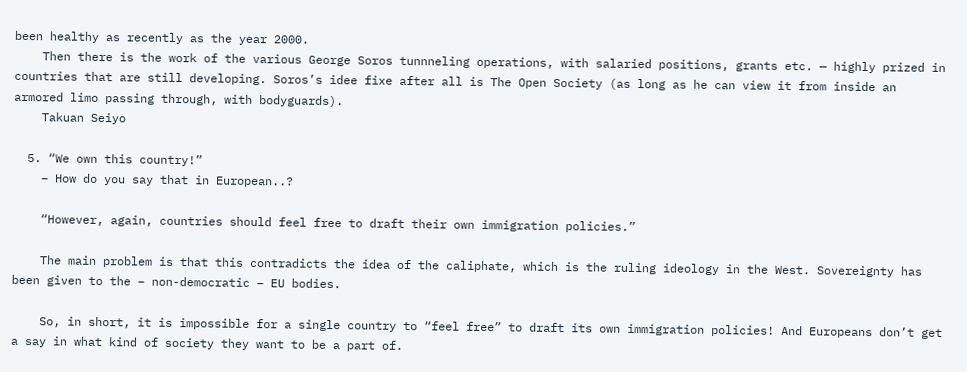been healthy as recently as the year 2000.
    Then there is the work of the various George Soros tunnneling operations, with salaried positions, grants etc. — highly prized in countries that are still developing. Soros’s idee fixe after all is The Open Society (as long as he can view it from inside an armored limo passing through, with bodyguards).
    Takuan Seiyo

  5. “We own this country!”
    – How do you say that in European..?

    “However, again, countries should feel free to draft their own immigration policies.”

    The main problem is that this contradicts the idea of the caliphate, which is the ruling ideology in the West. Sovereignty has been given to the – non-democratic – EU bodies.

    So, in short, it is impossible for a single country to “feel free” to draft its own immigration policies! And Europeans don’t get a say in what kind of society they want to be a part of.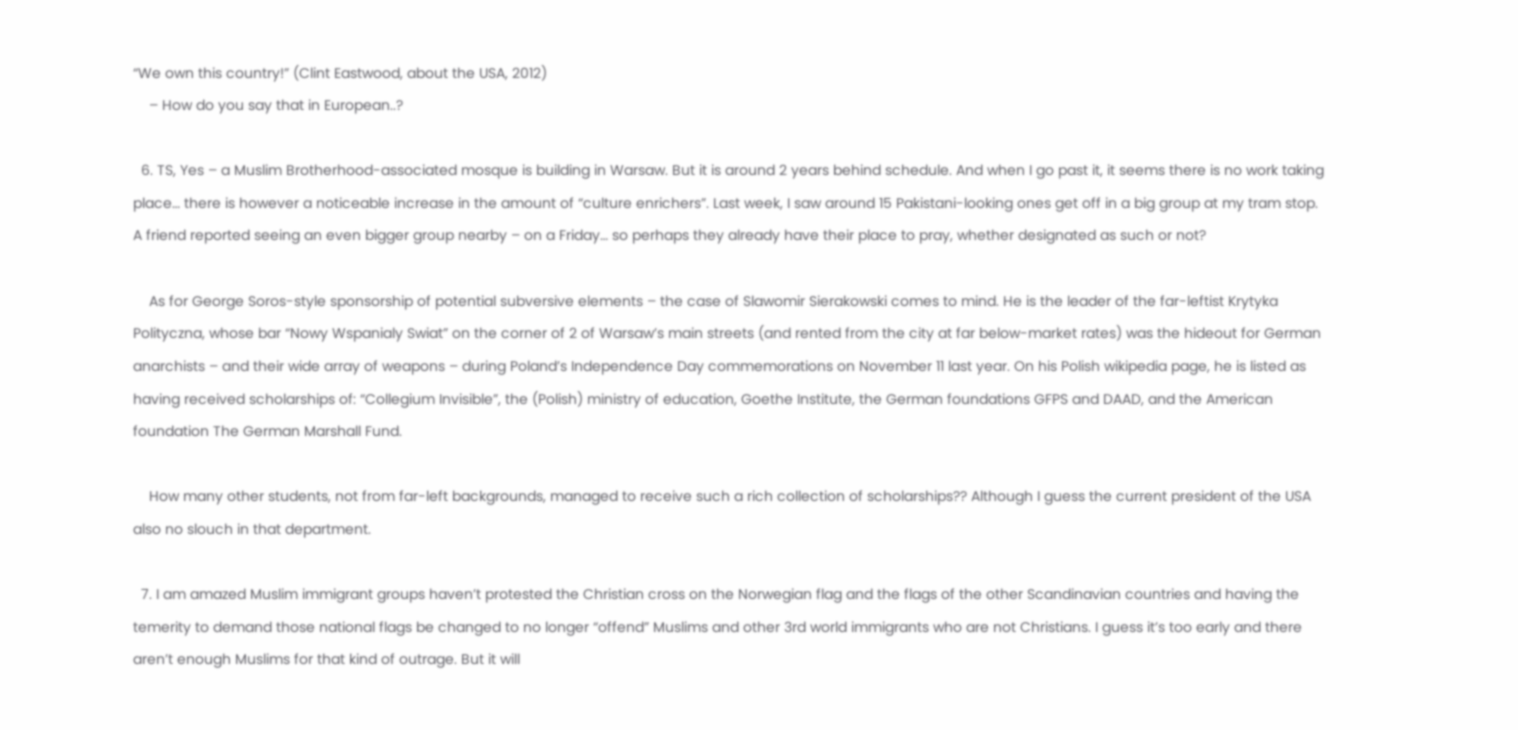“We own this country!” (Clint Eastwood, about the USA, 2012)
    – How do you say that in European..?

  6. TS, Yes – a Muslim Brotherhood-associated mosque is building in Warsaw. But it is around 2 years behind schedule. And when I go past it, it seems there is no work taking place… there is however a noticeable increase in the amount of “culture enrichers”. Last week, I saw around 15 Pakistani-looking ones get off in a big group at my tram stop. A friend reported seeing an even bigger group nearby – on a Friday… so perhaps they already have their place to pray, whether designated as such or not?

    As for George Soros-style sponsorship of potential subversive elements – the case of Slawomir Sierakowski comes to mind. He is the leader of the far-leftist Krytyka Polityczna, whose bar “Nowy Wspanialy Swiat” on the corner of 2 of Warsaw’s main streets (and rented from the city at far below-market rates) was the hideout for German anarchists – and their wide array of weapons – during Poland’s Independence Day commemorations on November 11 last year. On his Polish wikipedia page, he is listed as having received scholarships of: “Collegium Invisible”, the (Polish) ministry of education, Goethe Institute, the German foundations GFPS and DAAD, and the American foundation The German Marshall Fund.

    How many other students, not from far-left backgrounds, managed to receive such a rich collection of scholarships?? Although I guess the current president of the USA also no slouch in that department.

  7. I am amazed Muslim immigrant groups haven’t protested the Christian cross on the Norwegian flag and the flags of the other Scandinavian countries and having the temerity to demand those national flags be changed to no longer “offend” Muslims and other 3rd world immigrants who are not Christians. I guess it’s too early and there aren’t enough Muslims for that kind of outrage. But it will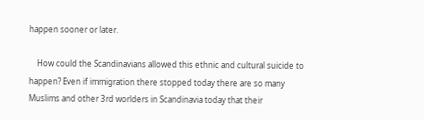happen sooner or later.

    How could the Scandinavians allowed this ethnic and cultural suicide to happen? Even if immigration there stopped today there are so many Muslims and other 3rd worlders in Scandinavia today that their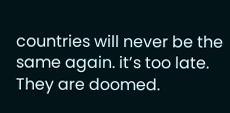countries will never be the same again. it’s too late. They are doomed.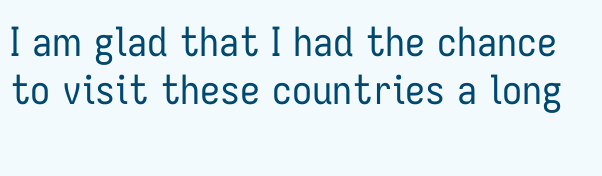I am glad that I had the chance to visit these countries a long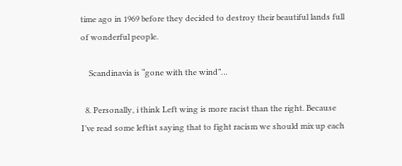time ago in 1969 before they decided to destroy their beautiful lands full of wonderful people.

    Scandinavia is “gone with the wind”…

  8. Personally, i think Left wing is more racist than the right. Because I’ve read some leftist saying that to fight racism we should mix up each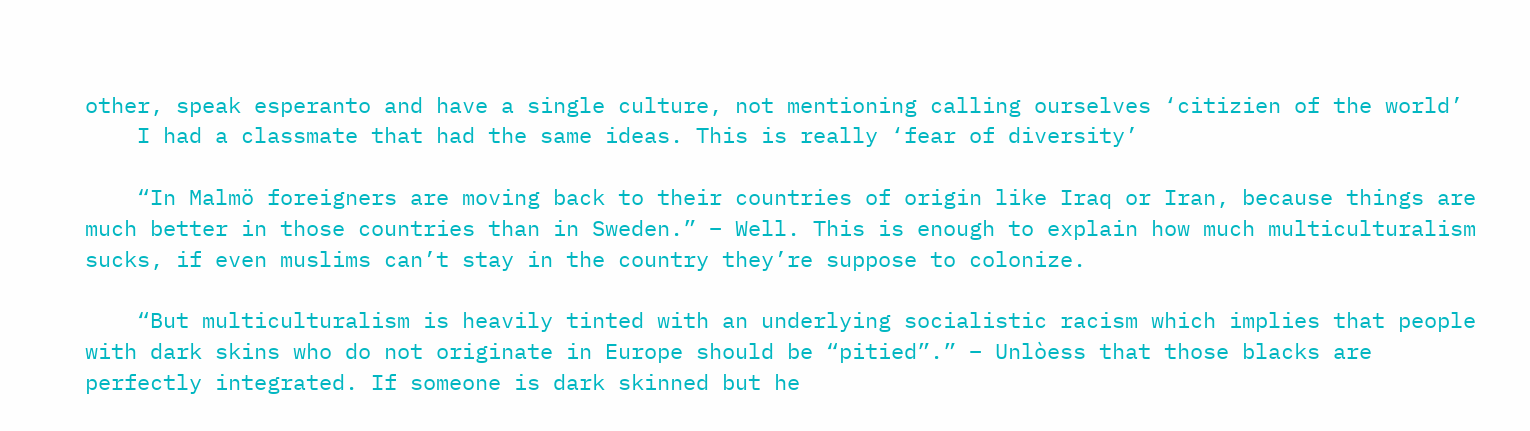other, speak esperanto and have a single culture, not mentioning calling ourselves ‘citizien of the world’
    I had a classmate that had the same ideas. This is really ‘fear of diversity’

    “In Malmö foreigners are moving back to their countries of origin like Iraq or Iran, because things are much better in those countries than in Sweden.” – Well. This is enough to explain how much multiculturalism sucks, if even muslims can’t stay in the country they’re suppose to colonize.

    “But multiculturalism is heavily tinted with an underlying socialistic racism which implies that people with dark skins who do not originate in Europe should be “pitied”.” – Unlòess that those blacks are perfectly integrated. If someone is dark skinned but he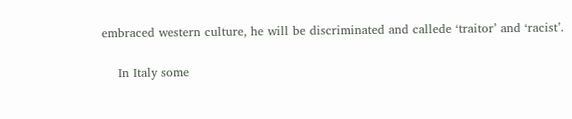embraced western culture, he will be discriminated and callede ‘traitor’ and ‘racist’.

    In Italy some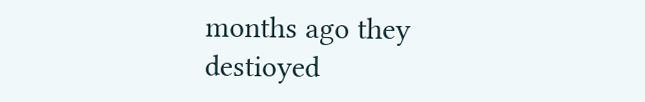months ago they destioyed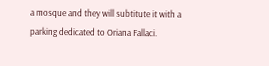a mosque and they will subtitute it with a parking dedicated to Oriana Fallaci.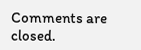Comments are closed.